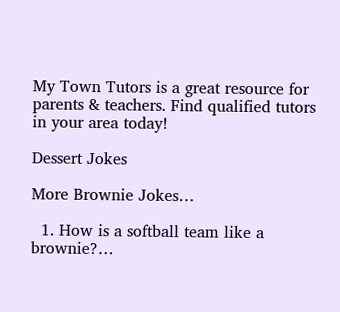My Town Tutors is a great resource for parents & teachers. Find qualified tutors in your area today!

Dessert Jokes

More Brownie Jokes…

  1. How is a softball team like a brownie?…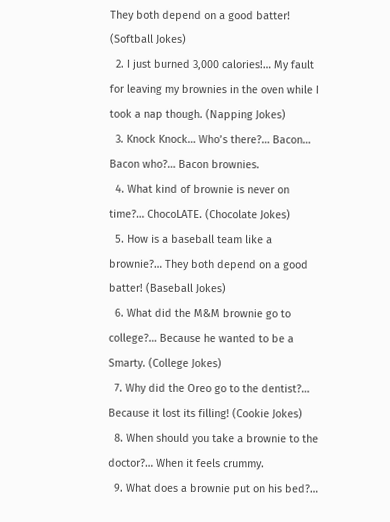They both depend on a good batter! (Softball Jokes)
  2. I just burned 3,000 calories!… My fault for leaving my brownies in the oven while I took a nap though. (Napping Jokes)
  3. Knock Knock… Who’s there?… Bacon… Bacon who?… Bacon brownies.
  4. What kind of brownie is never on time?… ChocoLATE. (Chocolate Jokes)
  5. How is a baseball team like a brownie?… They both depend on a good batter! (Baseball Jokes)
  6. What did the M&M brownie go to college?… Because he wanted to be a Smarty. (College Jokes)
  7. Why did the Oreo go to the dentist?… Because it lost its filling! (Cookie Jokes)
  8. When should you take a brownie to the doctor?… When it feels crummy.
  9. What does a brownie put on his bed?…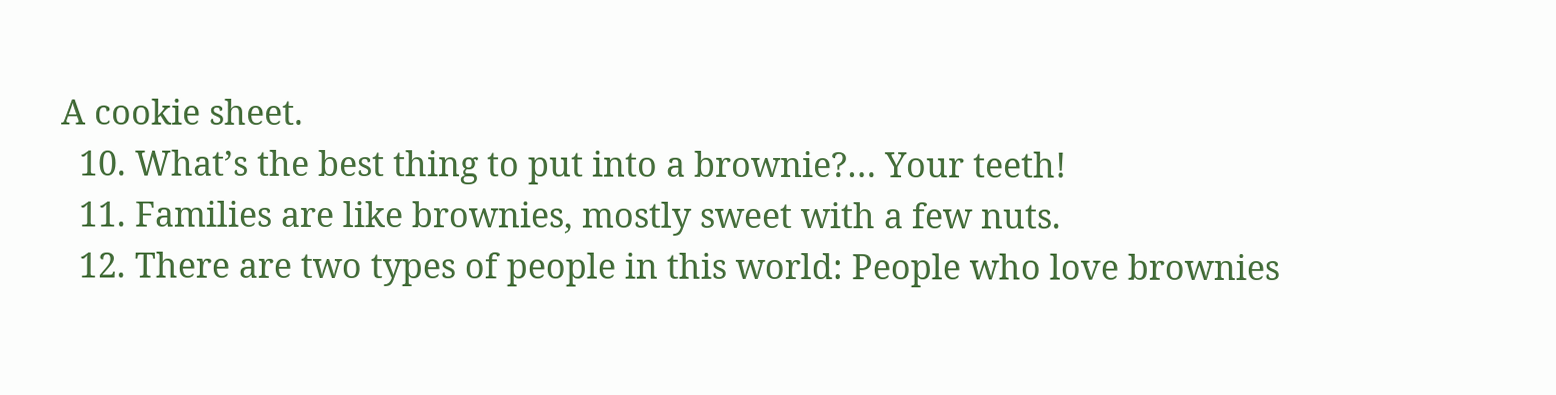A cookie sheet.
  10. What’s the best thing to put into a brownie?… Your teeth!
  11. Families are like brownies, mostly sweet with a few nuts.
  12. There are two types of people in this world: People who love brownies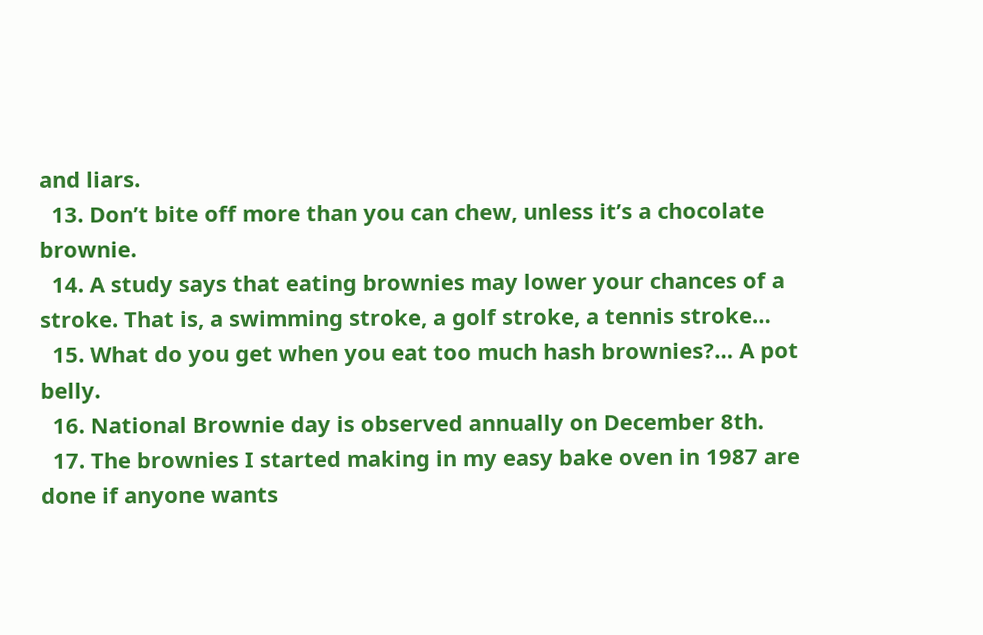and liars.
  13. Don’t bite off more than you can chew, unless it’s a chocolate brownie.
  14. A study says that eating brownies may lower your chances of a stroke. That is, a swimming stroke, a golf stroke, a tennis stroke…
  15. What do you get when you eat too much hash brownies?… A pot belly.
  16. National Brownie day is observed annually on December 8th.
  17. The brownies I started making in my easy bake oven in 1987 are done if anyone wants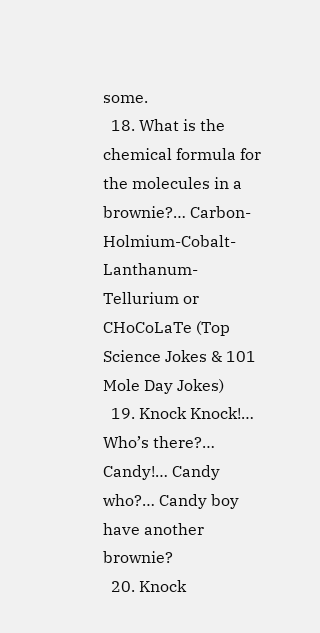some.
  18. What is the chemical formula for the molecules in a brownie?… Carbon-Holmium-Cobalt-Lanthanum-Tellurium or CHoCoLaTe (Top Science Jokes & 101 Mole Day Jokes)
  19. Knock Knock!… Who’s there?… Candy!… Candy who?… Candy boy have another brownie?
  20. Knock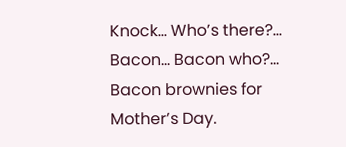Knock… Who’s there?… Bacon… Bacon who?… Bacon brownies for Mother’s Day.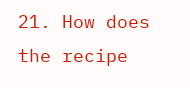21. How does the recipe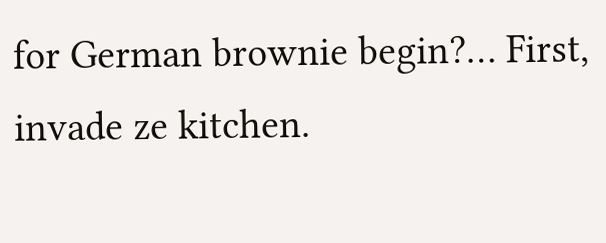for German brownie begin?… First, invade ze kitchen.